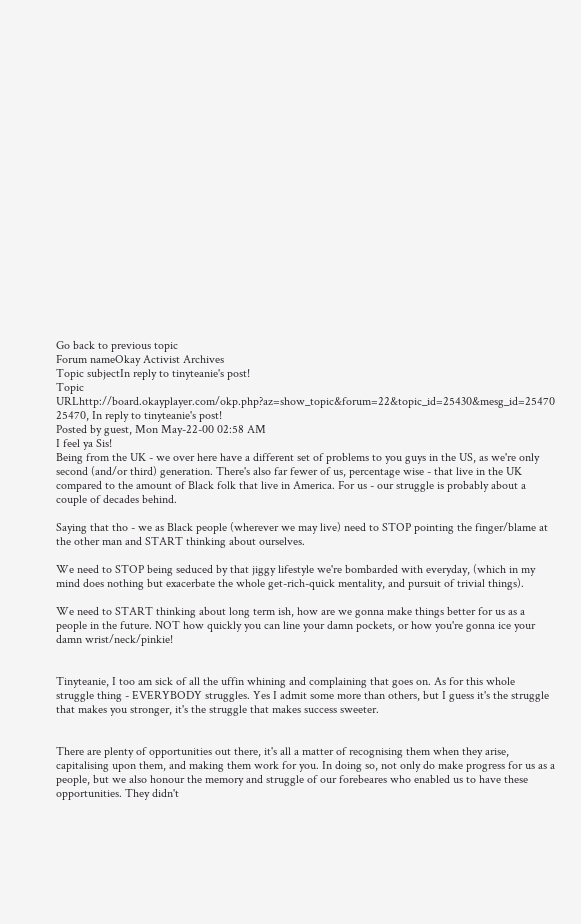Go back to previous topic
Forum nameOkay Activist Archives
Topic subjectIn reply to tinyteanie's post!
Topic URLhttp://board.okayplayer.com/okp.php?az=show_topic&forum=22&topic_id=25430&mesg_id=25470
25470, In reply to tinyteanie's post!
Posted by guest, Mon May-22-00 02:58 AM
I feel ya Sis!
Being from the UK - we over here have a different set of problems to you guys in the US, as we're only second (and/or third) generation. There's also far fewer of us, percentage wise - that live in the UK compared to the amount of Black folk that live in America. For us - our struggle is probably about a couple of decades behind.

Saying that tho - we as Black people (wherever we may live) need to STOP pointing the finger/blame at the other man and START thinking about ourselves.

We need to STOP being seduced by that jiggy lifestyle we're bombarded with everyday, (which in my mind does nothing but exacerbate the whole get-rich-quick mentality, and pursuit of trivial things).

We need to START thinking about long term ish, how are we gonna make things better for us as a people in the future. NOT how quickly you can line your damn pockets, or how you're gonna ice your damn wrist/neck/pinkie!


Tinyteanie, I too am sick of all the uffin whining and complaining that goes on. As for this whole struggle thing - EVERYBODY struggles. Yes I admit some more than others, but I guess it's the struggle that makes you stronger, it's the struggle that makes success sweeter.


There are plenty of opportunities out there, it's all a matter of recognising them when they arise, capitalising upon them, and making them work for you. In doing so, not only do make progress for us as a people, but we also honour the memory and struggle of our forebeares who enabled us to have these opportunities. They didn't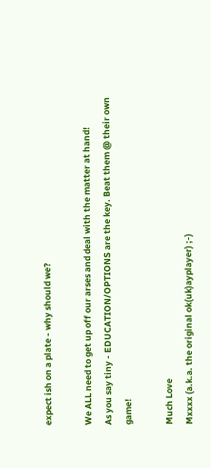expect ish on a plate - why should we?

We ALL need to get up off our arses and deal with the matter at hand!
As you say tiny - EDUCATION/OPTIONS are the key. Beat them @ their own game!

Much Love
Mxxxx (a.k.a. the original ok(uk)ayplayer) ;-)